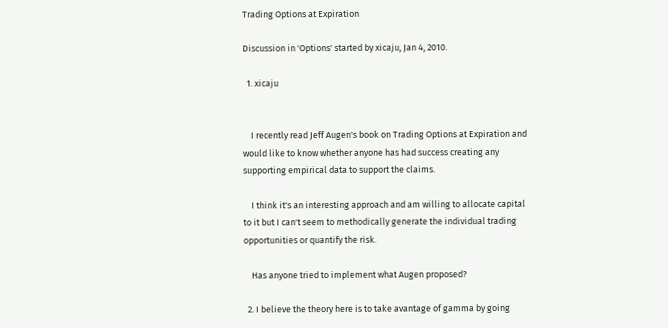Trading Options at Expiration

Discussion in 'Options' started by xicaju, Jan 4, 2010.

  1. xicaju


    I recently read Jeff Augen's book on Trading Options at Expiration and would like to know whether anyone has had success creating any supporting empirical data to support the claims.

    I think it's an interesting approach and am willing to allocate capital to it but I can't seem to methodically generate the individual trading opportunities or quantify the risk.

    Has anyone tried to implement what Augen proposed?

  2. I believe the theory here is to take avantage of gamma by going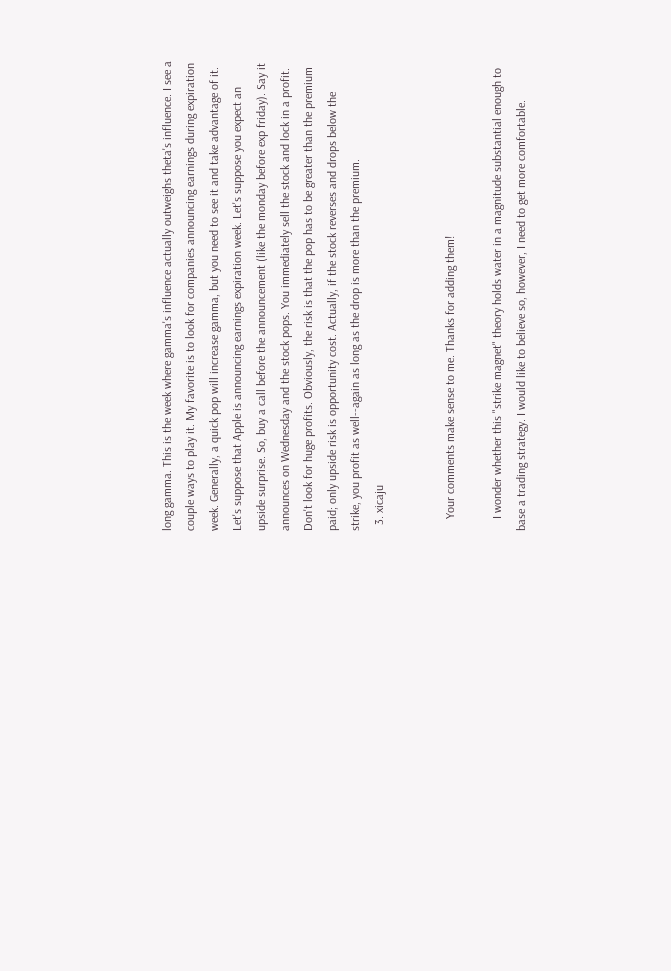long gamma. This is the week where gamma's influence actually outweighs theta's influence. I see a couple ways to play it. My favorite is to look for companies announcing earnings during expiration week. Generally, a quick pop will increase gamma, but you need to see it and take advantage of it. Let's suppose that Apple is announcing earnings expiration week. Let's suppose you expect an upside surprise. So, buy a call before the announcement (like the monday before exp friday). Say it announces on Wednesday and the stock pops. You immediately sell the stock and lock in a profit. Don't look for huge profits. Obviously, the risk is that the pop has to be greater than the premium paid; only upside risk is opportunity cost. Actually, if the stock reverses and drops below the strike, you profit as well--again as long as the drop is more than the premium.
  3. xicaju


    Your comments make sense to me. Thanks for adding them!

    I wonder whether this "strike magnet" theory holds water in a magnitude substantial enough to base a trading strategy. I would like to believe so, however, I need to get more comfortable.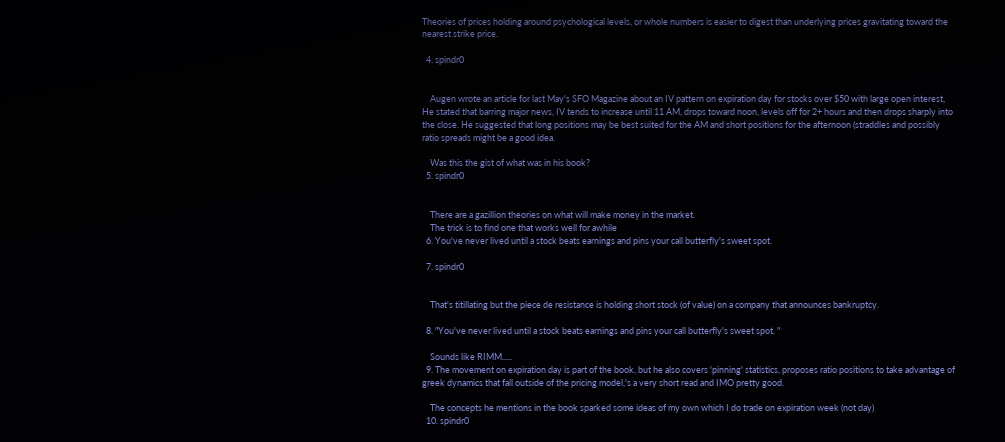Theories of prices holding around psychological levels, or whole numbers is easier to digest than underlying prices gravitating toward the nearest strike price.

  4. spindr0


    Augen wrote an article for last May's SFO Magazine about an IV pattern on expiration day for stocks over $50 with large open interest, He stated that barring major news, IV tends to increase until 11 AM, drops toward noon, levels off for 2+ hours and then drops sharply into the close. He suggested that long positions may be best suited for the AM and short positions for the afternoon (straddles and possibly ratio spreads might be a good idea.

    Was this the gist of what was in his book?
  5. spindr0


    There are a gazillion theories on what will make money in the market.
    The trick is to find one that works well for awhile
  6. You've never lived until a stock beats earnings and pins your call butterfly's sweet spot.

  7. spindr0


    That's titillating but the piece de resistance is holding short stock (of value) on a company that announces bankruptcy.

  8. "You've never lived until a stock beats earnings and pins your call butterfly's sweet spot. "

    Sounds like RIMM.....
  9. The movement on expiration day is part of the book, but he also covers 'pinning' statistics, proposes ratio positions to take advantage of greek dynamics that fall outside of the pricing model,'s a very short read and IMO pretty good.

    The concepts he mentions in the book sparked some ideas of my own which I do trade on expiration week (not day)
  10. spindr0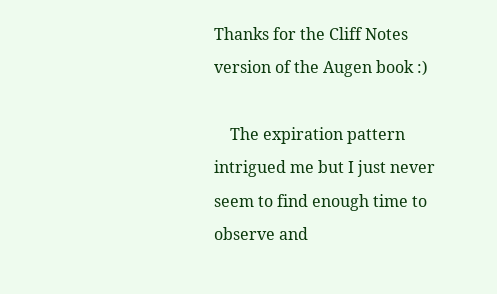Thanks for the Cliff Notes version of the Augen book :)

    The expiration pattern intrigued me but I just never seem to find enough time to observe and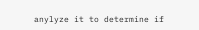anylyze it to determine if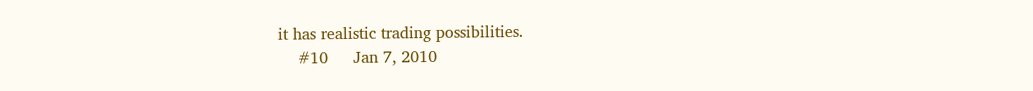it has realistic trading possibilities.
    #10     Jan 7, 2010